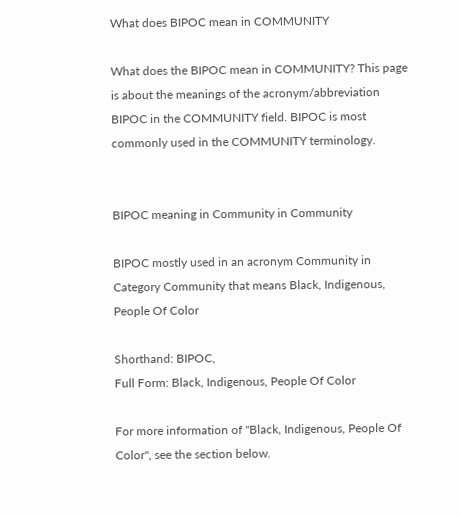What does BIPOC mean in COMMUNITY

What does the BIPOC mean in COMMUNITY? This page is about the meanings of the acronym/abbreviation BIPOC in the COMMUNITY field. BIPOC is most commonly used in the COMMUNITY terminology.


BIPOC meaning in Community in Community

BIPOC mostly used in an acronym Community in Category Community that means Black, Indigenous, People Of Color

Shorthand: BIPOC,
Full Form: Black, Indigenous, People Of Color

For more information of "Black, Indigenous, People Of Color", see the section below.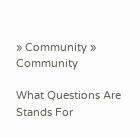» Community » Community

What Questions Are Stands For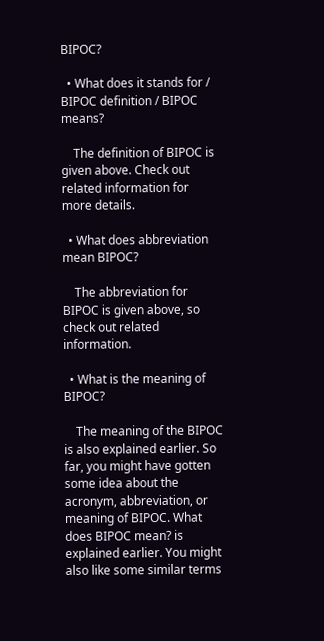BIPOC?

  • What does it stands for / BIPOC definition / BIPOC means?

    The definition of BIPOC is given above. Check out related information for more details.

  • What does abbreviation mean BIPOC?

    The abbreviation for BIPOC is given above, so check out related information.

  • What is the meaning of BIPOC?

    The meaning of the BIPOC is also explained earlier. So far, you might have gotten some idea about the acronym, abbreviation, or meaning of BIPOC. What does BIPOC mean? is explained earlier. You might also like some similar terms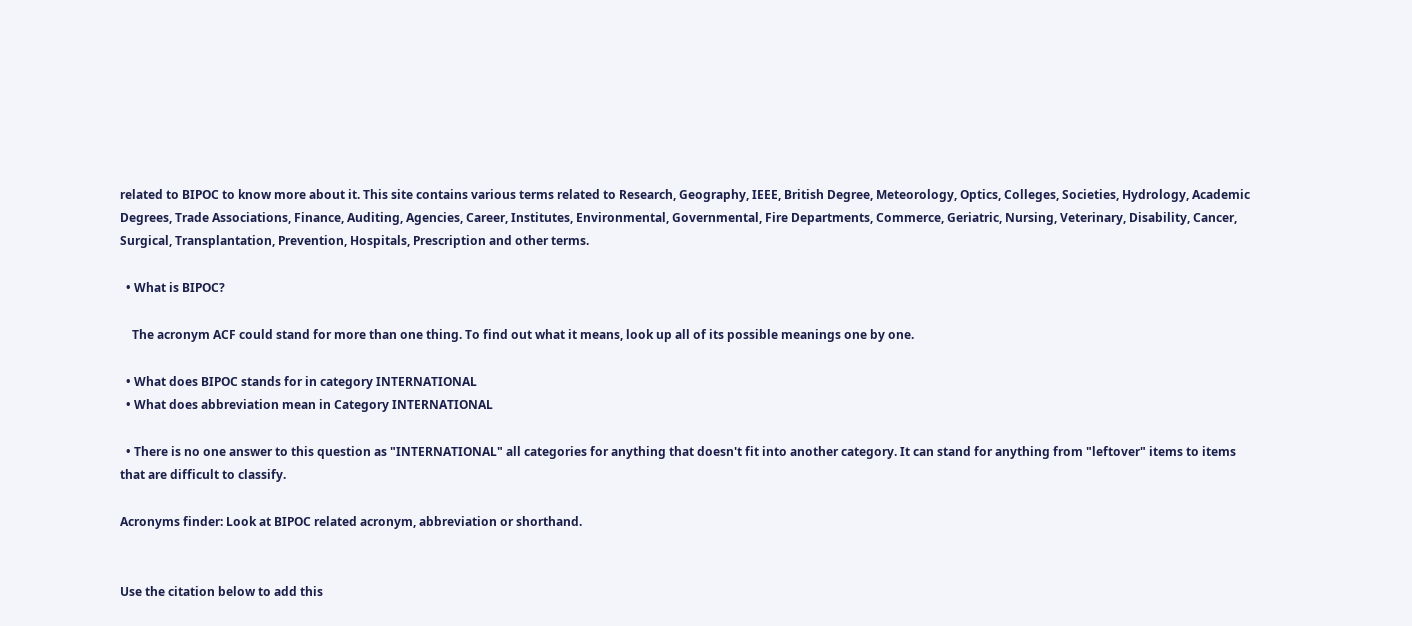related to BIPOC to know more about it. This site contains various terms related to Research, Geography, IEEE, British Degree, Meteorology, Optics, Colleges, Societies, Hydrology, Academic Degrees, Trade Associations, Finance, Auditing, Agencies, Career, Institutes, Environmental, Governmental, Fire Departments, Commerce, Geriatric, Nursing, Veterinary, Disability, Cancer, Surgical, Transplantation, Prevention, Hospitals, Prescription and other terms.

  • What is BIPOC?

    The acronym ACF could stand for more than one thing. To find out what it means, look up all of its possible meanings one by one.

  • What does BIPOC stands for in category INTERNATIONAL
  • What does abbreviation mean in Category INTERNATIONAL

  • There is no one answer to this question as "INTERNATIONAL" all categories for anything that doesn't fit into another category. It can stand for anything from "leftover" items to items that are difficult to classify.

Acronyms finder: Look at BIPOC related acronym, abbreviation or shorthand.


Use the citation below to add this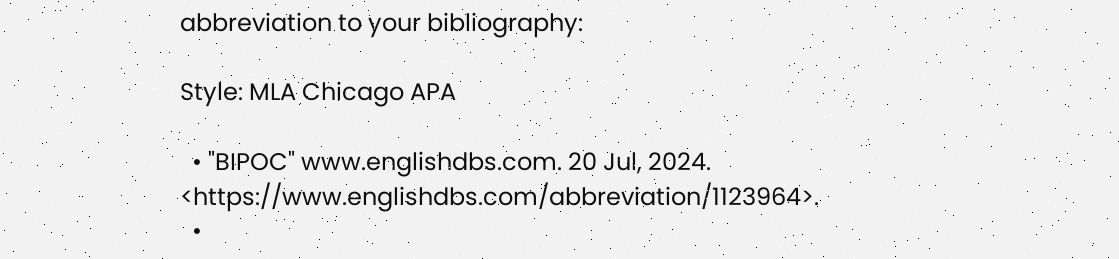abbreviation to your bibliography:

Style: MLA Chicago APA

  • "BIPOC" www.englishdbs.com. 20 Jul, 2024. <https://www.englishdbs.com/abbreviation/1123964>.
  •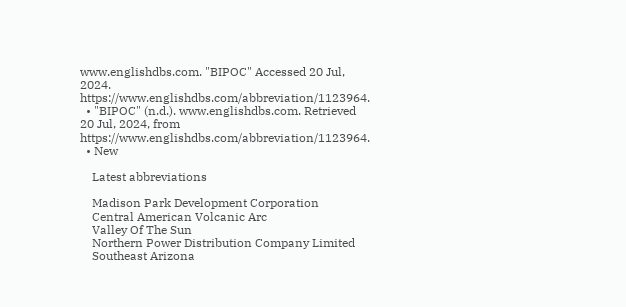www.englishdbs.com. "BIPOC" Accessed 20 Jul, 2024. https://www.englishdbs.com/abbreviation/1123964.
  • "BIPOC" (n.d.). www.englishdbs.com. Retrieved 20 Jul, 2024, from https://www.englishdbs.com/abbreviation/1123964.
  • New

    Latest abbreviations

    Madison Park Development Corporation
    Central American Volcanic Arc
    Valley Of The Sun
    Northern Power Distribution Company Limited
    Southeast Arizona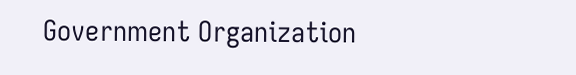Government Organization